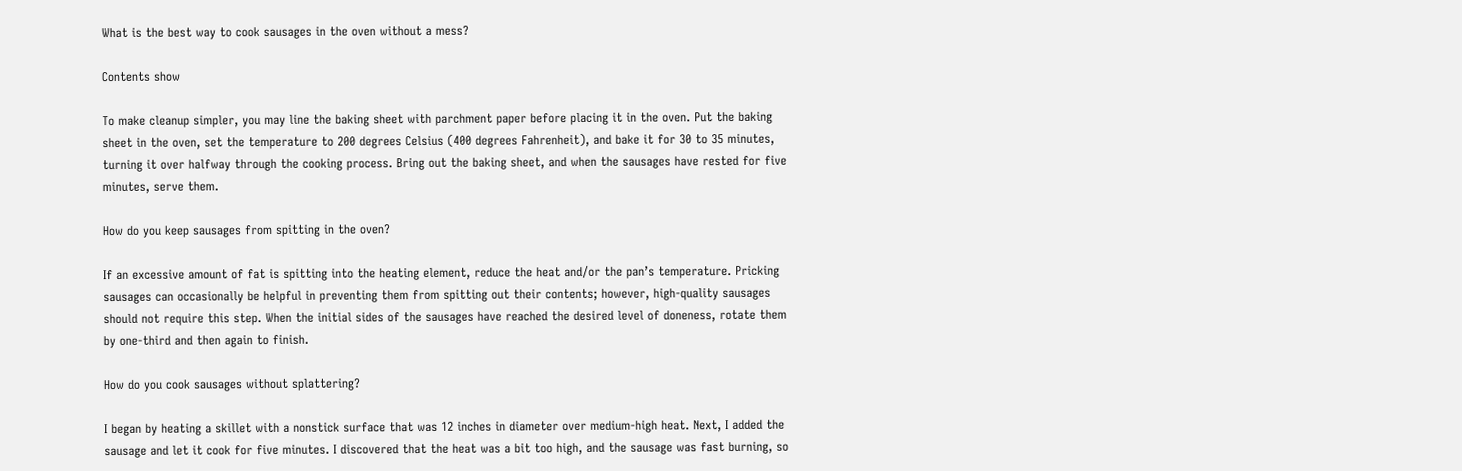What is the best way to cook sausages in the oven without a mess?

Contents show

To make cleanup simpler, you may line the baking sheet with parchment paper before placing it in the oven. Put the baking sheet in the oven, set the temperature to 200 degrees Celsius (400 degrees Fahrenheit), and bake it for 30 to 35 minutes, turning it over halfway through the cooking process. Bring out the baking sheet, and when the sausages have rested for five minutes, serve them.

How do you keep sausages from spitting in the oven?

If an excessive amount of fat is spitting into the heating element, reduce the heat and/or the pan’s temperature. Pricking sausages can occasionally be helpful in preventing them from spitting out their contents; however, high-quality sausages should not require this step. When the initial sides of the sausages have reached the desired level of doneness, rotate them by one-third and then again to finish.

How do you cook sausages without splattering?

I began by heating a skillet with a nonstick surface that was 12 inches in diameter over medium-high heat. Next, I added the sausage and let it cook for five minutes. I discovered that the heat was a bit too high, and the sausage was fast burning, so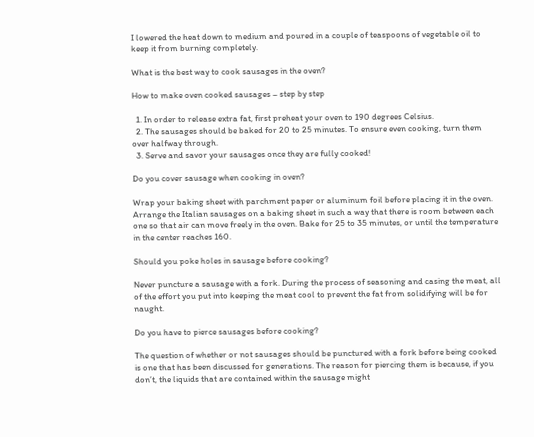I lowered the heat down to medium and poured in a couple of teaspoons of vegetable oil to keep it from burning completely.

What is the best way to cook sausages in the oven?

How to make oven cooked sausages – step by step

  1. In order to release extra fat, first preheat your oven to 190 degrees Celsius.
  2. The sausages should be baked for 20 to 25 minutes. To ensure even cooking, turn them over halfway through.
  3. Serve and savor your sausages once they are fully cooked!

Do you cover sausage when cooking in oven?

Wrap your baking sheet with parchment paper or aluminum foil before placing it in the oven. Arrange the Italian sausages on a baking sheet in such a way that there is room between each one so that air can move freely in the oven. Bake for 25 to 35 minutes, or until the temperature in the center reaches 160.

Should you poke holes in sausage before cooking?

Never puncture a sausage with a fork. During the process of seasoning and casing the meat, all of the effort you put into keeping the meat cool to prevent the fat from solidifying will be for naught.

Do you have to pierce sausages before cooking?

The question of whether or not sausages should be punctured with a fork before being cooked is one that has been discussed for generations. The reason for piercing them is because, if you don’t, the liquids that are contained within the sausage might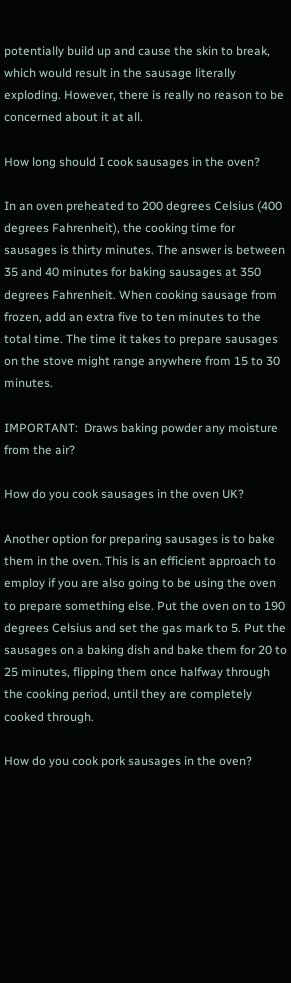potentially build up and cause the skin to break, which would result in the sausage literally exploding. However, there is really no reason to be concerned about it at all.

How long should I cook sausages in the oven?

In an oven preheated to 200 degrees Celsius (400 degrees Fahrenheit), the cooking time for sausages is thirty minutes. The answer is between 35 and 40 minutes for baking sausages at 350 degrees Fahrenheit. When cooking sausage from frozen, add an extra five to ten minutes to the total time. The time it takes to prepare sausages on the stove might range anywhere from 15 to 30 minutes.

IMPORTANT:  Draws baking powder any moisture from the air?

How do you cook sausages in the oven UK?

Another option for preparing sausages is to bake them in the oven. This is an efficient approach to employ if you are also going to be using the oven to prepare something else. Put the oven on to 190 degrees Celsius and set the gas mark to 5. Put the sausages on a baking dish and bake them for 20 to 25 minutes, flipping them once halfway through the cooking period, until they are completely cooked through.

How do you cook pork sausages in the oven?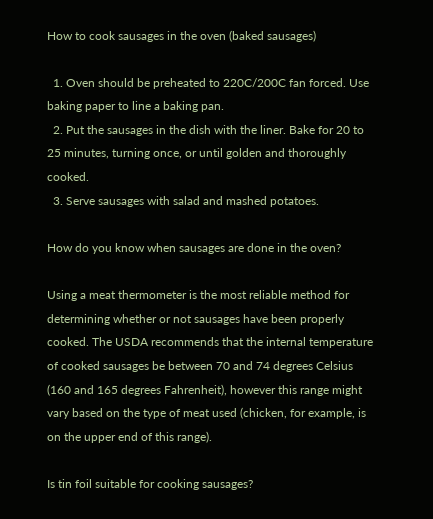How to cook sausages in the oven (baked sausages)

  1. Oven should be preheated to 220C/200C fan forced. Use baking paper to line a baking pan.
  2. Put the sausages in the dish with the liner. Bake for 20 to 25 minutes, turning once, or until golden and thoroughly cooked.
  3. Serve sausages with salad and mashed potatoes.

How do you know when sausages are done in the oven?

Using a meat thermometer is the most reliable method for determining whether or not sausages have been properly cooked. The USDA recommends that the internal temperature of cooked sausages be between 70 and 74 degrees Celsius (160 and 165 degrees Fahrenheit), however this range might vary based on the type of meat used (chicken, for example, is on the upper end of this range).

Is tin foil suitable for cooking sausages?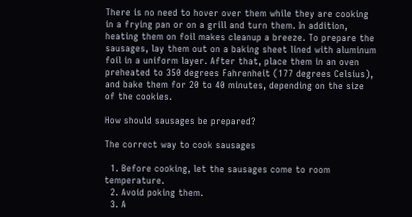There is no need to hover over them while they are cooking in a frying pan or on a grill and turn them. In addition, heating them on foil makes cleanup a breeze. To prepare the sausages, lay them out on a baking sheet lined with aluminum foil in a uniform layer. After that, place them in an oven preheated to 350 degrees Fahrenheit (177 degrees Celsius), and bake them for 20 to 40 minutes, depending on the size of the cookies.

How should sausages be prepared?

The correct way to cook sausages

  1. Before cooking, let the sausages come to room temperature.
  2. Avoid poking them.
  3. A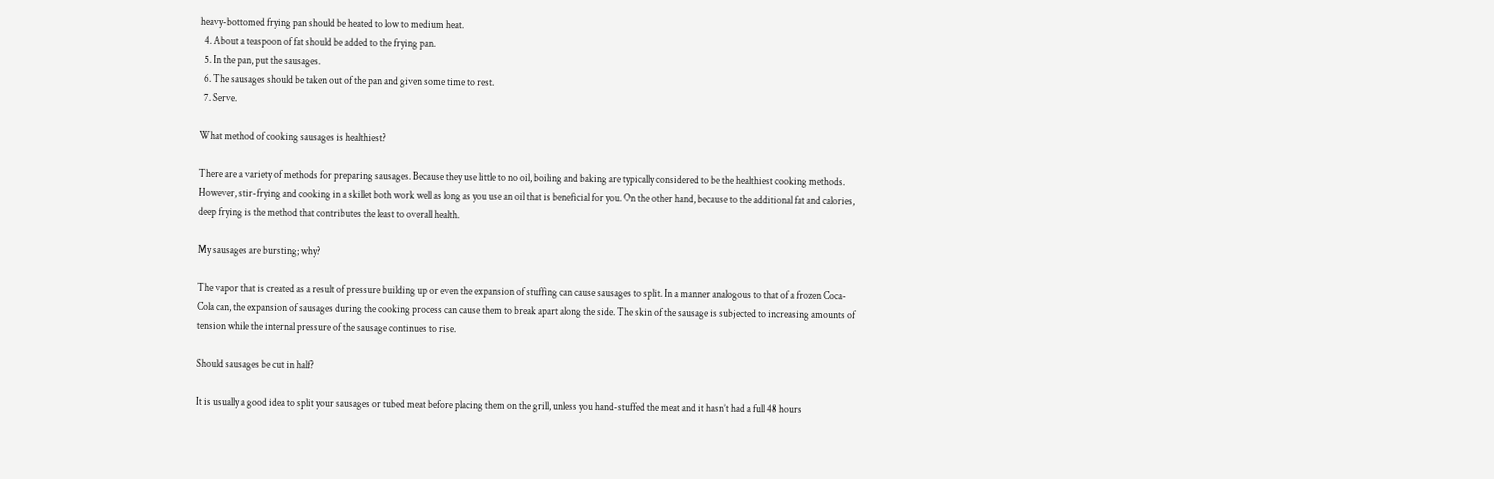heavy-bottomed frying pan should be heated to low to medium heat.
  4. About a teaspoon of fat should be added to the frying pan.
  5. In the pan, put the sausages.
  6. The sausages should be taken out of the pan and given some time to rest.
  7. Serve.

What method of cooking sausages is healthiest?

There are a variety of methods for preparing sausages. Because they use little to no oil, boiling and baking are typically considered to be the healthiest cooking methods. However, stir-frying and cooking in a skillet both work well as long as you use an oil that is beneficial for you. On the other hand, because to the additional fat and calories, deep frying is the method that contributes the least to overall health.

My sausages are bursting; why?

The vapor that is created as a result of pressure building up or even the expansion of stuffing can cause sausages to split. In a manner analogous to that of a frozen Coca-Cola can, the expansion of sausages during the cooking process can cause them to break apart along the side. The skin of the sausage is subjected to increasing amounts of tension while the internal pressure of the sausage continues to rise.

Should sausages be cut in half?

It is usually a good idea to split your sausages or tubed meat before placing them on the grill, unless you hand-stuffed the meat and it hasn’t had a full 48 hours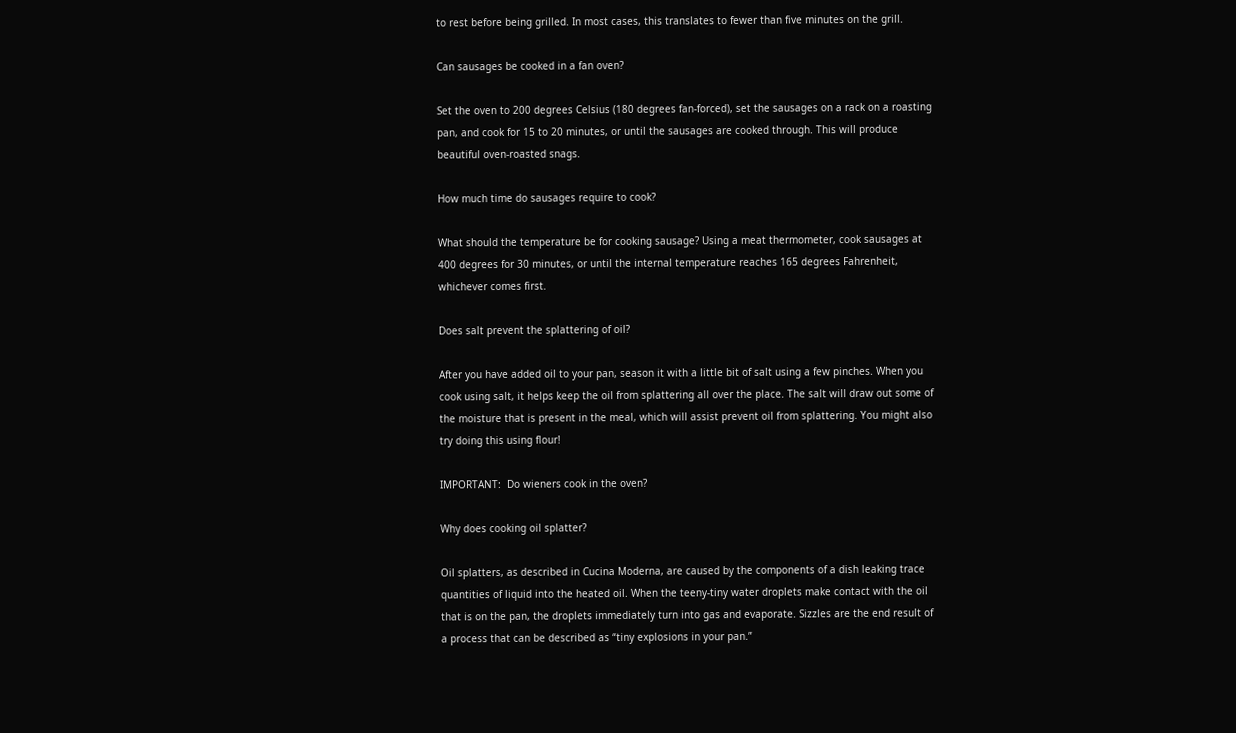to rest before being grilled. In most cases, this translates to fewer than five minutes on the grill.

Can sausages be cooked in a fan oven?

Set the oven to 200 degrees Celsius (180 degrees fan-forced), set the sausages on a rack on a roasting pan, and cook for 15 to 20 minutes, or until the sausages are cooked through. This will produce beautiful oven-roasted snags.

How much time do sausages require to cook?

What should the temperature be for cooking sausage? Using a meat thermometer, cook sausages at 400 degrees for 30 minutes, or until the internal temperature reaches 165 degrees Fahrenheit, whichever comes first.

Does salt prevent the splattering of oil?

After you have added oil to your pan, season it with a little bit of salt using a few pinches. When you cook using salt, it helps keep the oil from splattering all over the place. The salt will draw out some of the moisture that is present in the meal, which will assist prevent oil from splattering. You might also try doing this using flour!

IMPORTANT:  Do wieners cook in the oven?

Why does cooking oil splatter?

Oil splatters, as described in Cucina Moderna, are caused by the components of a dish leaking trace quantities of liquid into the heated oil. When the teeny-tiny water droplets make contact with the oil that is on the pan, the droplets immediately turn into gas and evaporate. Sizzles are the end result of a process that can be described as “tiny explosions in your pan.”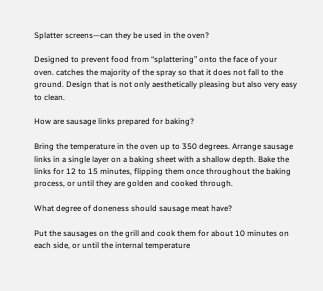Splatter screens—can they be used in the oven?

Designed to prevent food from “splattering” onto the face of your oven. catches the majority of the spray so that it does not fall to the ground. Design that is not only aesthetically pleasing but also very easy to clean.

How are sausage links prepared for baking?

Bring the temperature in the oven up to 350 degrees. Arrange sausage links in a single layer on a baking sheet with a shallow depth. Bake the links for 12 to 15 minutes, flipping them once throughout the baking process, or until they are golden and cooked through.

What degree of doneness should sausage meat have?

Put the sausages on the grill and cook them for about 10 minutes on each side, or until the internal temperature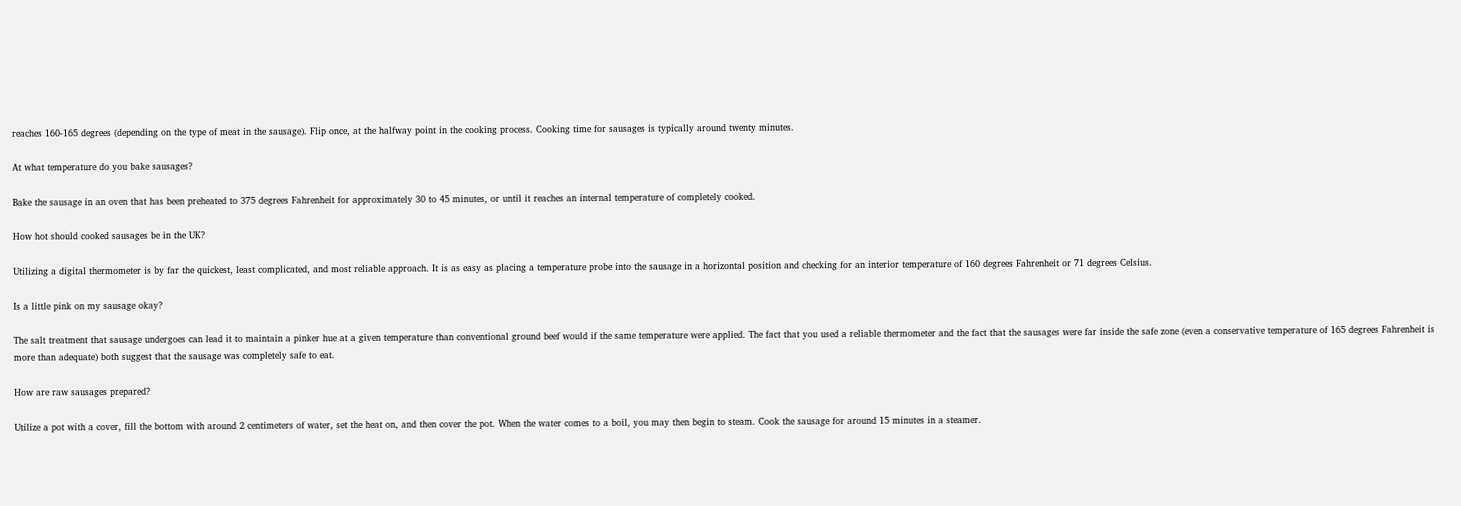reaches 160-165 degrees (depending on the type of meat in the sausage). Flip once, at the halfway point in the cooking process. Cooking time for sausages is typically around twenty minutes.

At what temperature do you bake sausages?

Bake the sausage in an oven that has been preheated to 375 degrees Fahrenheit for approximately 30 to 45 minutes, or until it reaches an internal temperature of completely cooked.

How hot should cooked sausages be in the UK?

Utilizing a digital thermometer is by far the quickest, least complicated, and most reliable approach. It is as easy as placing a temperature probe into the sausage in a horizontal position and checking for an interior temperature of 160 degrees Fahrenheit or 71 degrees Celsius.

Is a little pink on my sausage okay?

The salt treatment that sausage undergoes can lead it to maintain a pinker hue at a given temperature than conventional ground beef would if the same temperature were applied. The fact that you used a reliable thermometer and the fact that the sausages were far inside the safe zone (even a conservative temperature of 165 degrees Fahrenheit is more than adequate) both suggest that the sausage was completely safe to eat.

How are raw sausages prepared?

Utilize a pot with a cover, fill the bottom with around 2 centimeters of water, set the heat on, and then cover the pot. When the water comes to a boil, you may then begin to steam. Cook the sausage for around 15 minutes in a steamer.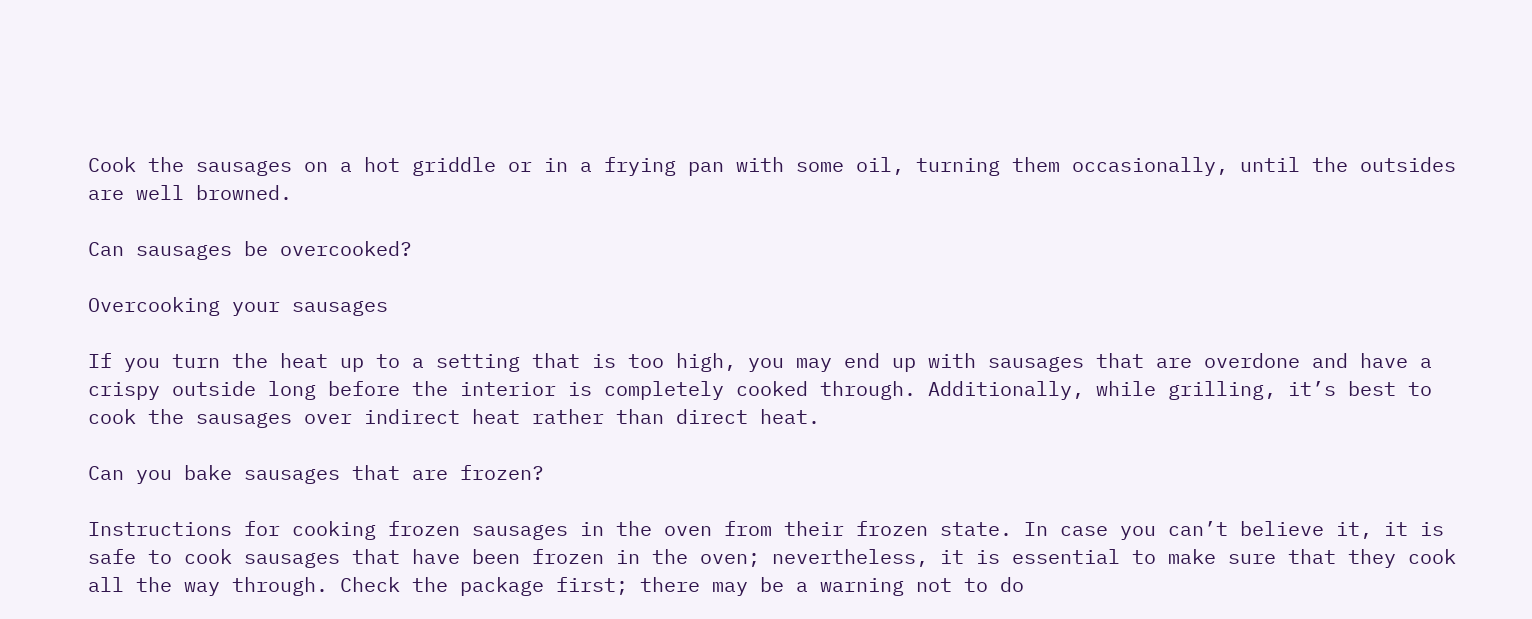Cook the sausages on a hot griddle or in a frying pan with some oil, turning them occasionally, until the outsides are well browned.

Can sausages be overcooked?

Overcooking your sausages

If you turn the heat up to a setting that is too high, you may end up with sausages that are overdone and have a crispy outside long before the interior is completely cooked through. Additionally, while grilling, it’s best to cook the sausages over indirect heat rather than direct heat.

Can you bake sausages that are frozen?

Instructions for cooking frozen sausages in the oven from their frozen state. In case you can’t believe it, it is safe to cook sausages that have been frozen in the oven; nevertheless, it is essential to make sure that they cook all the way through. Check the package first; there may be a warning not to do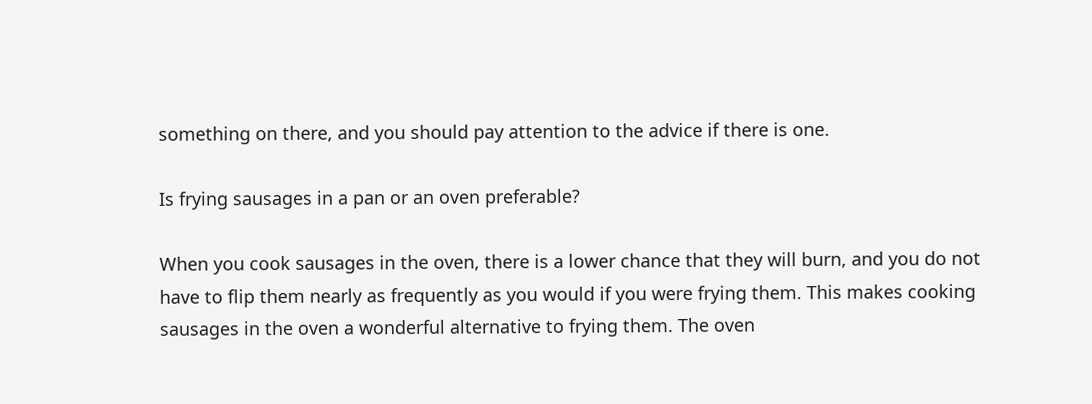something on there, and you should pay attention to the advice if there is one.

Is frying sausages in a pan or an oven preferable?

When you cook sausages in the oven, there is a lower chance that they will burn, and you do not have to flip them nearly as frequently as you would if you were frying them. This makes cooking sausages in the oven a wonderful alternative to frying them. The oven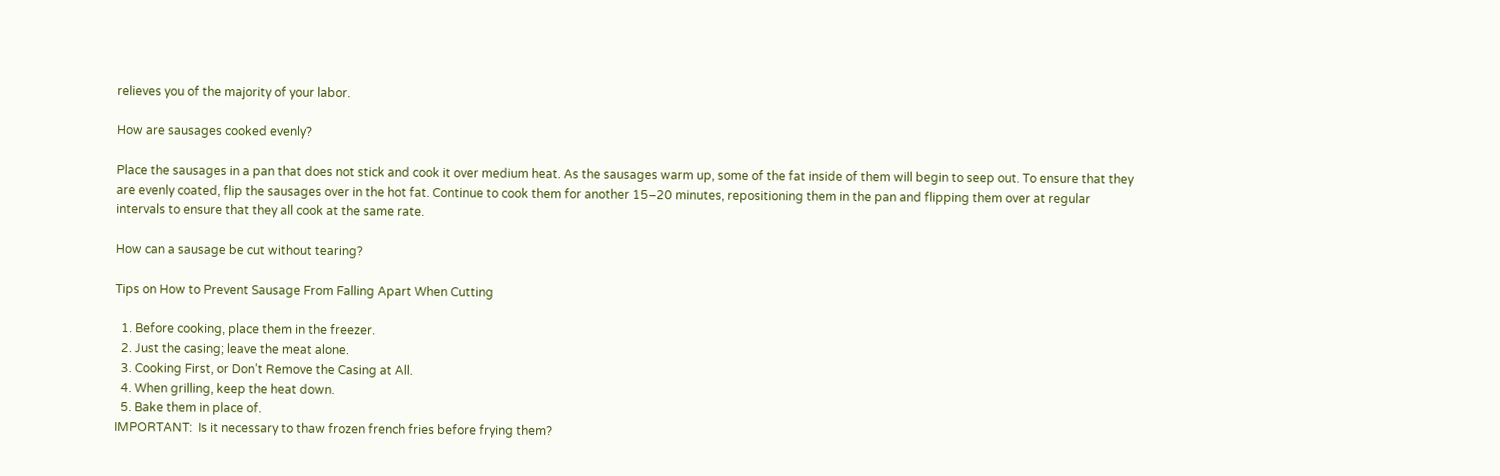relieves you of the majority of your labor.

How are sausages cooked evenly?

Place the sausages in a pan that does not stick and cook it over medium heat. As the sausages warm up, some of the fat inside of them will begin to seep out. To ensure that they are evenly coated, flip the sausages over in the hot fat. Continue to cook them for another 15–20 minutes, repositioning them in the pan and flipping them over at regular intervals to ensure that they all cook at the same rate.

How can a sausage be cut without tearing?

Tips on How to Prevent Sausage From Falling Apart When Cutting

  1. Before cooking, place them in the freezer.
  2. Just the casing; leave the meat alone.
  3. Cooking First, or Don’t Remove the Casing at All.
  4. When grilling, keep the heat down.
  5. Bake them in place of.
IMPORTANT:  Is it necessary to thaw frozen french fries before frying them?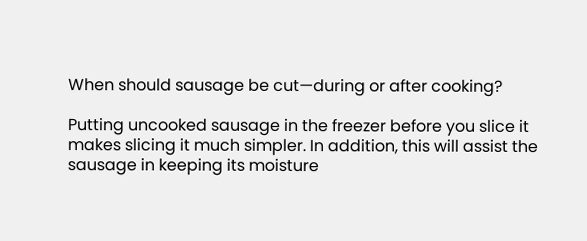When should sausage be cut—during or after cooking?

Putting uncooked sausage in the freezer before you slice it makes slicing it much simpler. In addition, this will assist the sausage in keeping its moisture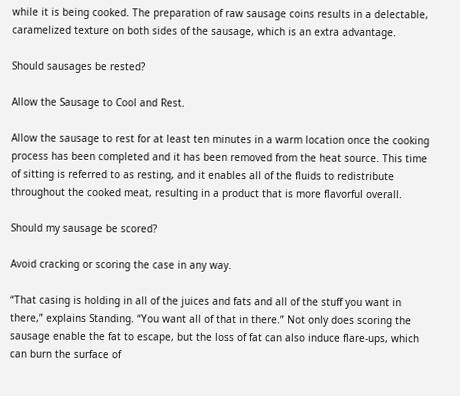while it is being cooked. The preparation of raw sausage coins results in a delectable, caramelized texture on both sides of the sausage, which is an extra advantage.

Should sausages be rested?

Allow the Sausage to Cool and Rest.

Allow the sausage to rest for at least ten minutes in a warm location once the cooking process has been completed and it has been removed from the heat source. This time of sitting is referred to as resting, and it enables all of the fluids to redistribute throughout the cooked meat, resulting in a product that is more flavorful overall.

Should my sausage be scored?

Avoid cracking or scoring the case in any way.

“That casing is holding in all of the juices and fats and all of the stuff you want in there,” explains Standing. “You want all of that in there.” Not only does scoring the sausage enable the fat to escape, but the loss of fat can also induce flare-ups, which can burn the surface of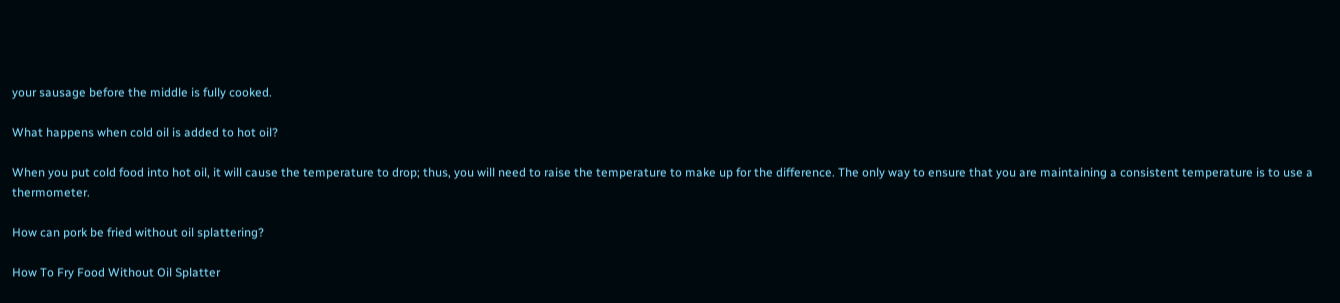your sausage before the middle is fully cooked.

What happens when cold oil is added to hot oil?

When you put cold food into hot oil, it will cause the temperature to drop; thus, you will need to raise the temperature to make up for the difference. The only way to ensure that you are maintaining a consistent temperature is to use a thermometer.

How can pork be fried without oil splattering?

How To Fry Food Without Oil Splatter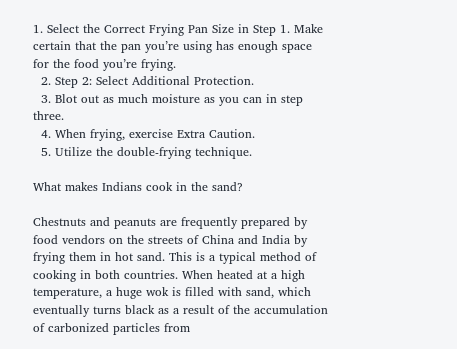1. Select the Correct Frying Pan Size in Step 1. Make certain that the pan you’re using has enough space for the food you’re frying.
  2. Step 2: Select Additional Protection.
  3. Blot out as much moisture as you can in step three.
  4. When frying, exercise Extra Caution.
  5. Utilize the double-frying technique.

What makes Indians cook in the sand?

Chestnuts and peanuts are frequently prepared by food vendors on the streets of China and India by frying them in hot sand. This is a typical method of cooking in both countries. When heated at a high temperature, a huge wok is filled with sand, which eventually turns black as a result of the accumulation of carbonized particles from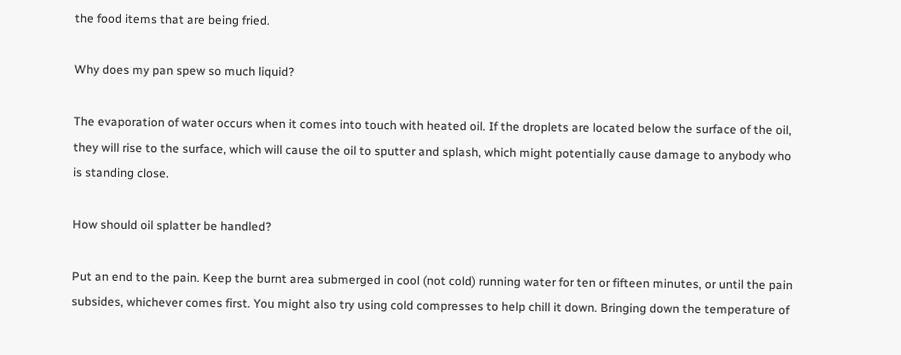the food items that are being fried.

Why does my pan spew so much liquid?

The evaporation of water occurs when it comes into touch with heated oil. If the droplets are located below the surface of the oil, they will rise to the surface, which will cause the oil to sputter and splash, which might potentially cause damage to anybody who is standing close.

How should oil splatter be handled?

Put an end to the pain. Keep the burnt area submerged in cool (not cold) running water for ten or fifteen minutes, or until the pain subsides, whichever comes first. You might also try using cold compresses to help chill it down. Bringing down the temperature of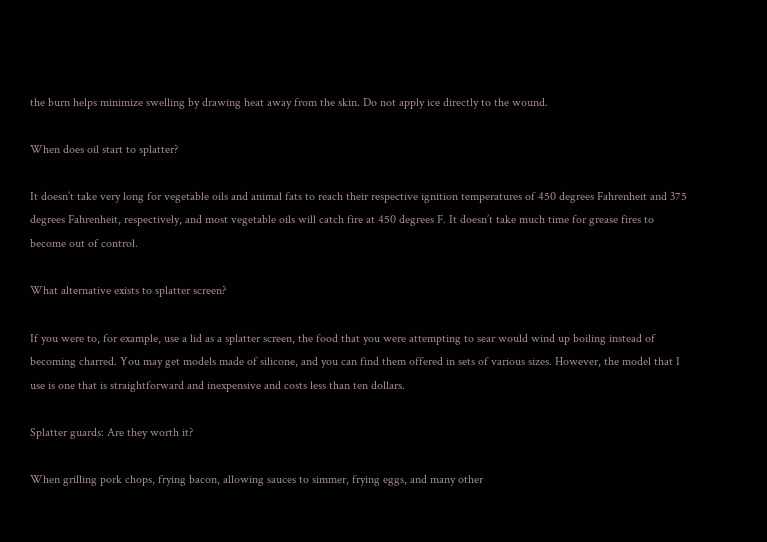the burn helps minimize swelling by drawing heat away from the skin. Do not apply ice directly to the wound.

When does oil start to splatter?

It doesn’t take very long for vegetable oils and animal fats to reach their respective ignition temperatures of 450 degrees Fahrenheit and 375 degrees Fahrenheit, respectively, and most vegetable oils will catch fire at 450 degrees F. It doesn’t take much time for grease fires to become out of control.

What alternative exists to splatter screen?

If you were to, for example, use a lid as a splatter screen, the food that you were attempting to sear would wind up boiling instead of becoming charred. You may get models made of silicone, and you can find them offered in sets of various sizes. However, the model that I use is one that is straightforward and inexpensive and costs less than ten dollars.

Splatter guards: Are they worth it?

When grilling pork chops, frying bacon, allowing sauces to simmer, frying eggs, and many other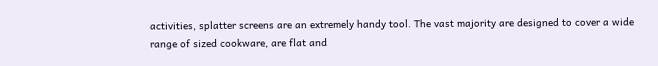activities, splatter screens are an extremely handy tool. The vast majority are designed to cover a wide range of sized cookware, are flat and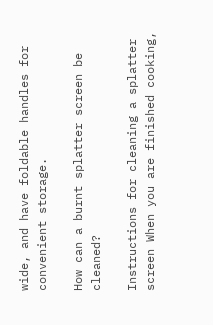wide, and have foldable handles for convenient storage.

How can a burnt splatter screen be cleaned?

Instructions for cleaning a splatter screen When you are finished cooking,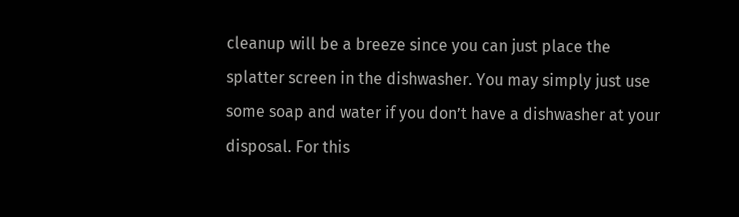cleanup will be a breeze since you can just place the splatter screen in the dishwasher. You may simply just use some soap and water if you don’t have a dishwasher at your disposal. For this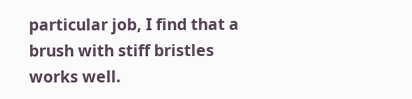particular job, I find that a brush with stiff bristles works well.